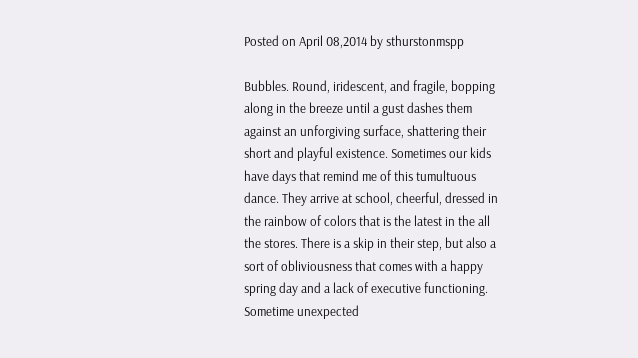Posted on April 08,2014 by sthurstonmspp

Bubbles. Round, iridescent, and fragile, bopping along in the breeze until a gust dashes them against an unforgiving surface, shattering their short and playful existence. Sometimes our kids have days that remind me of this tumultuous dance. They arrive at school, cheerful, dressed in the rainbow of colors that is the latest in the all the stores. There is a skip in their step, but also a sort of obliviousness that comes with a happy spring day and a lack of executive functioning. Sometime unexpected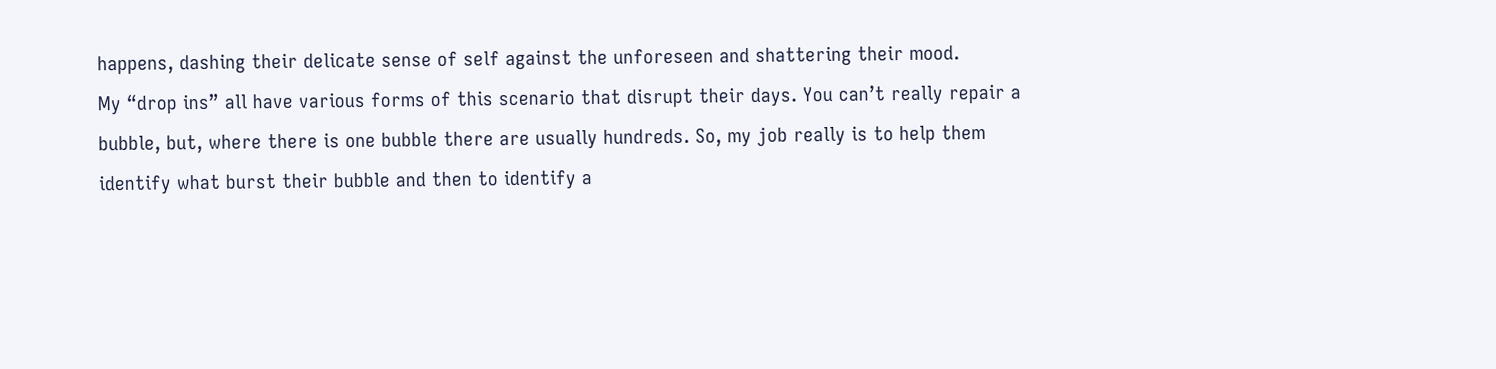happens, dashing their delicate sense of self against the unforeseen and shattering their mood.
My “drop ins” all have various forms of this scenario that disrupt their days. You can’t really repair a bubble, but, where there is one bubble there are usually hundreds. So, my job really is to help them identify what burst their bubble and then to identify a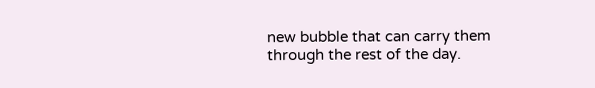new bubble that can carry them through the rest of the day.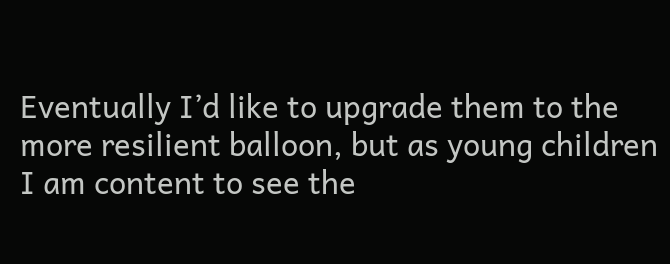Eventually I’d like to upgrade them to the more resilient balloon, but as young children I am content to see the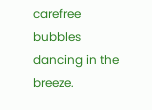carefree bubbles dancing in the breeze.